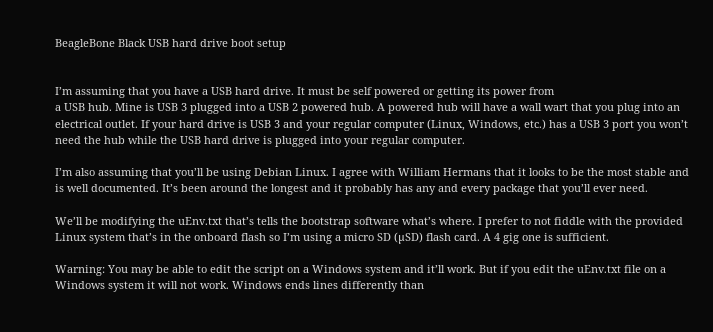BeagleBone Black USB hard drive boot setup


I’m assuming that you have a USB hard drive. It must be self powered or getting its power from
a USB hub. Mine is USB 3 plugged into a USB 2 powered hub. A powered hub will have a wall wart that you plug into an electrical outlet. If your hard drive is USB 3 and your regular computer (Linux, Windows, etc.) has a USB 3 port you won’t need the hub while the USB hard drive is plugged into your regular computer.

I’m also assuming that you’ll be using Debian Linux. I agree with William Hermans that it looks to be the most stable and is well documented. It’s been around the longest and it probably has any and every package that you’ll ever need.

We’ll be modifying the uEnv.txt that’s tells the bootstrap software what’s where. I prefer to not fiddle with the provided Linux system that’s in the onboard flash so I’m using a micro SD (µSD) flash card. A 4 gig one is sufficient.

Warning: You may be able to edit the script on a Windows system and it’ll work. But if you edit the uEnv.txt file on a Windows system it will not work. Windows ends lines differently than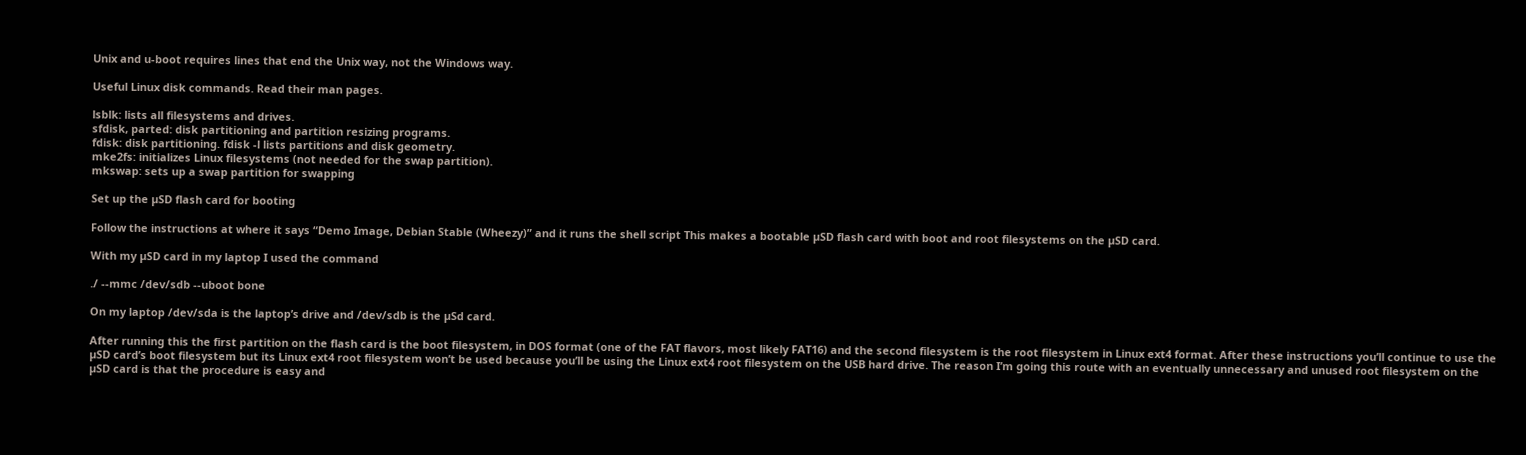Unix and u-boot requires lines that end the Unix way, not the Windows way.

Useful Linux disk commands. Read their man pages.

lsblk: lists all filesystems and drives.
sfdisk, parted: disk partitioning and partition resizing programs.
fdisk: disk partitioning. fdisk -l lists partitions and disk geometry.
mke2fs: initializes Linux filesystems (not needed for the swap partition).
mkswap: sets up a swap partition for swapping

Set up the µSD flash card for booting

Follow the instructions at where it says “Demo Image, Debian Stable (Wheezy)” and it runs the shell script This makes a bootable µSD flash card with boot and root filesystems on the µSD card.

With my µSD card in my laptop I used the command

./ --mmc /dev/sdb --uboot bone

On my laptop /dev/sda is the laptop’s drive and /dev/sdb is the µSd card.

After running this the first partition on the flash card is the boot filesystem, in DOS format (one of the FAT flavors, most likely FAT16) and the second filesystem is the root filesystem in Linux ext4 format. After these instructions you’ll continue to use the µSD card’s boot filesystem but its Linux ext4 root filesystem won’t be used because you’ll be using the Linux ext4 root filesystem on the USB hard drive. The reason I’m going this route with an eventually unnecessary and unused root filesystem on the µSD card is that the procedure is easy and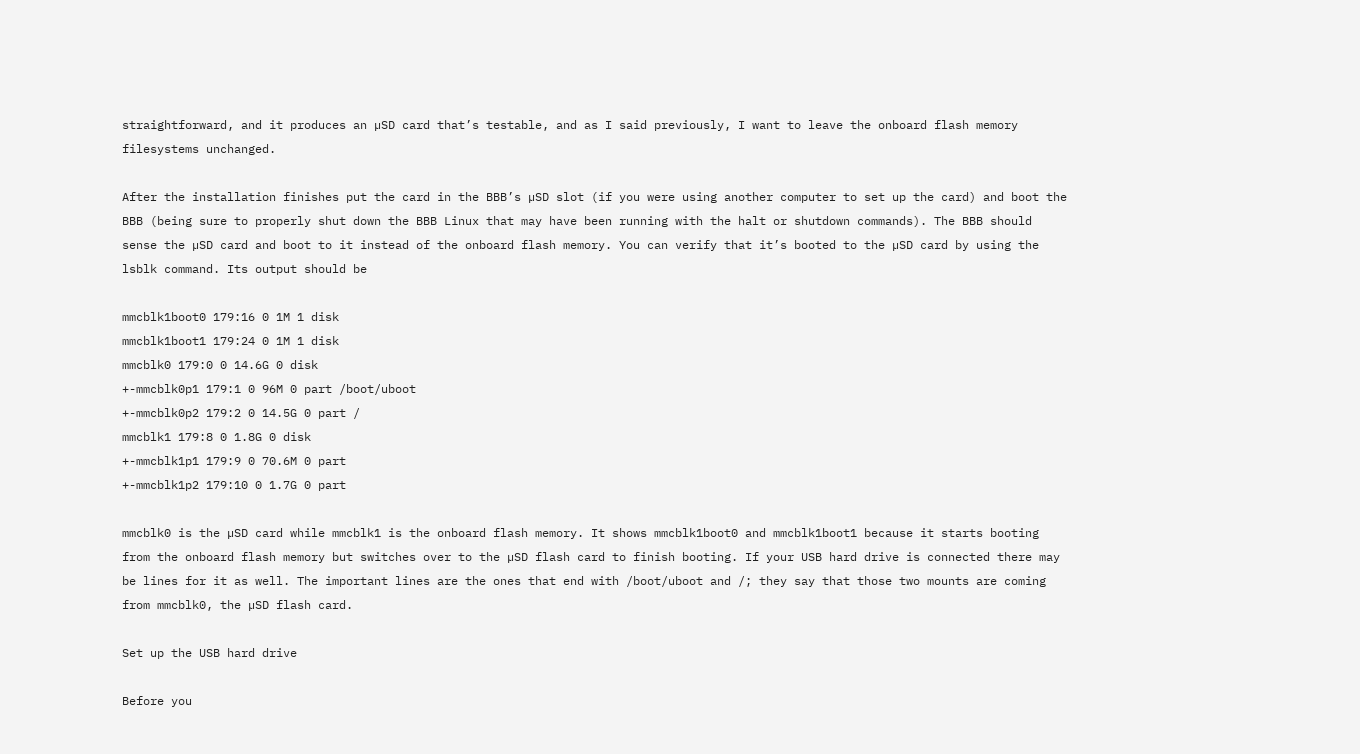straightforward, and it produces an µSD card that’s testable, and as I said previously, I want to leave the onboard flash memory filesystems unchanged.

After the installation finishes put the card in the BBB’s µSD slot (if you were using another computer to set up the card) and boot the BBB (being sure to properly shut down the BBB Linux that may have been running with the halt or shutdown commands). The BBB should sense the µSD card and boot to it instead of the onboard flash memory. You can verify that it’s booted to the µSD card by using the lsblk command. Its output should be

mmcblk1boot0 179:16 0 1M 1 disk
mmcblk1boot1 179:24 0 1M 1 disk
mmcblk0 179:0 0 14.6G 0 disk
+-mmcblk0p1 179:1 0 96M 0 part /boot/uboot
+-mmcblk0p2 179:2 0 14.5G 0 part /
mmcblk1 179:8 0 1.8G 0 disk
+-mmcblk1p1 179:9 0 70.6M 0 part
+-mmcblk1p2 179:10 0 1.7G 0 part

mmcblk0 is the µSD card while mmcblk1 is the onboard flash memory. It shows mmcblk1boot0 and mmcblk1boot1 because it starts booting from the onboard flash memory but switches over to the µSD flash card to finish booting. If your USB hard drive is connected there may be lines for it as well. The important lines are the ones that end with /boot/uboot and /; they say that those two mounts are coming from mmcblk0, the µSD flash card.

Set up the USB hard drive

Before you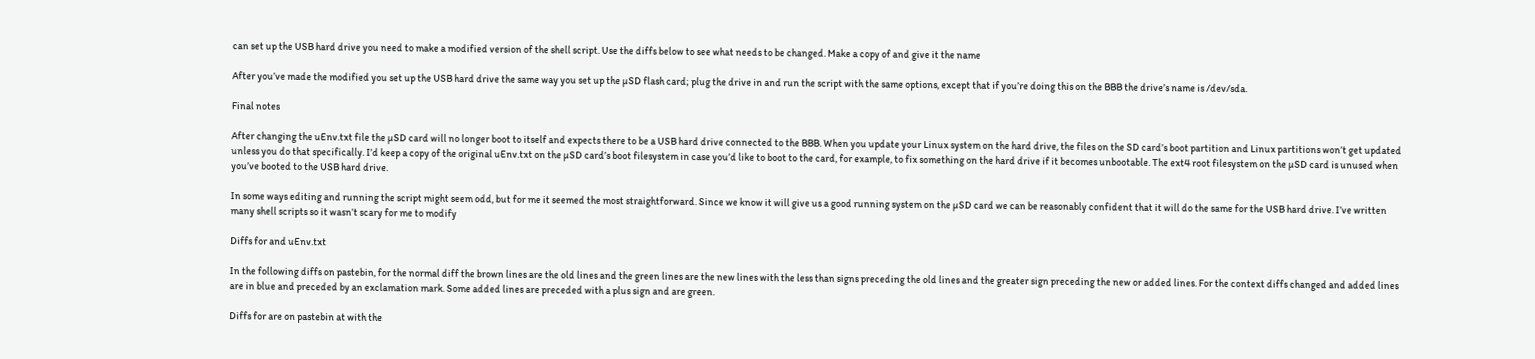can set up the USB hard drive you need to make a modified version of the shell script. Use the diffs below to see what needs to be changed. Make a copy of and give it the name

After you’ve made the modified you set up the USB hard drive the same way you set up the µSD flash card; plug the drive in and run the script with the same options, except that if you’re doing this on the BBB the drive’s name is /dev/sda.

Final notes

After changing the uEnv.txt file the µSD card will no longer boot to itself and expects there to be a USB hard drive connected to the BBB. When you update your Linux system on the hard drive, the files on the SD card’s boot partition and Linux partitions won’t get updated unless you do that specifically. I’d keep a copy of the original uEnv.txt on the µSD card’s boot filesystem in case you’d like to boot to the card, for example, to fix something on the hard drive if it becomes unbootable. The ext4 root filesystem on the µSD card is unused when you’ve booted to the USB hard drive.

In some ways editing and running the script might seem odd, but for me it seemed the most straightforward. Since we know it will give us a good running system on the µSD card we can be reasonably confident that it will do the same for the USB hard drive. I’ve written many shell scripts so it wasn’t scary for me to modify

Diffs for and uEnv.txt

In the following diffs on pastebin, for the normal diff the brown lines are the old lines and the green lines are the new lines with the less than signs preceding the old lines and the greater sign preceding the new or added lines. For the context diffs changed and added lines are in blue and preceded by an exclamation mark. Some added lines are preceded with a plus sign and are green.

Diffs for are on pastebin at with the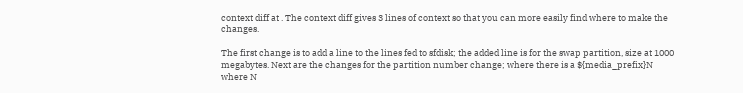context diff at . The context diff gives 3 lines of context so that you can more easily find where to make the changes.

The first change is to add a line to the lines fed to sfdisk; the added line is for the swap partition, size at 1000 megabytes. Next are the changes for the partition number change; where there is a ${media_prefix}N where N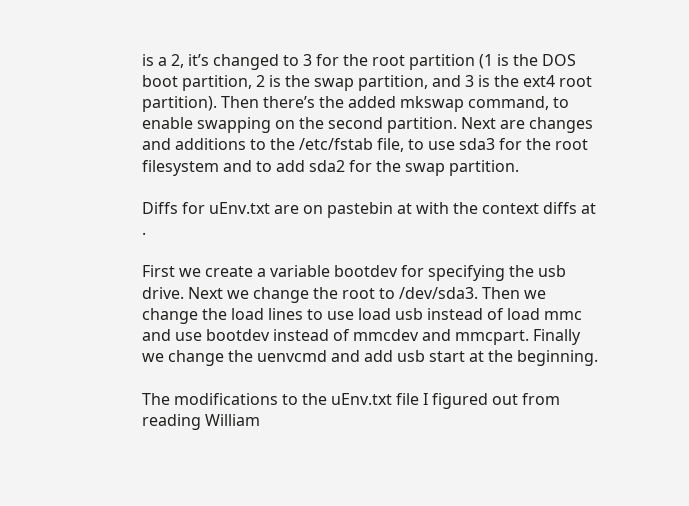is a 2, it’s changed to 3 for the root partition (1 is the DOS boot partition, 2 is the swap partition, and 3 is the ext4 root partition). Then there’s the added mkswap command, to enable swapping on the second partition. Next are changes and additions to the /etc/fstab file, to use sda3 for the root filesystem and to add sda2 for the swap partition.

Diffs for uEnv.txt are on pastebin at with the context diffs at .

First we create a variable bootdev for specifying the usb drive. Next we change the root to /dev/sda3. Then we change the load lines to use load usb instead of load mmc and use bootdev instead of mmcdev and mmcpart. Finally we change the uenvcmd and add usb start at the beginning.

The modifications to the uEnv.txt file I figured out from reading William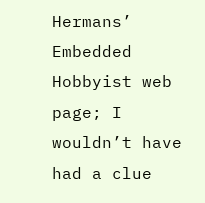Hermans’ Embedded Hobbyist web page; I wouldn’t have had a clue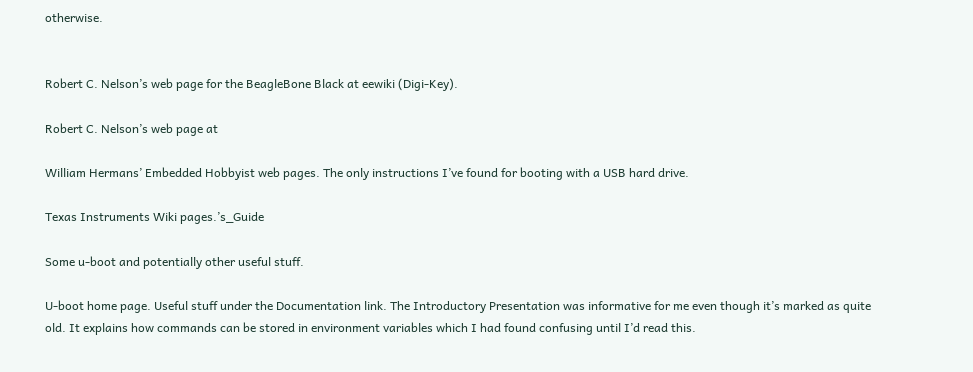otherwise.


Robert C. Nelson’s web page for the BeagleBone Black at eewiki (Digi-Key).

Robert C. Nelson’s web page at

William Hermans’ Embedded Hobbyist web pages. The only instructions I’ve found for booting with a USB hard drive.

Texas Instruments Wiki pages.’s_Guide

Some u-boot and potentially other useful stuff.

U-boot home page. Useful stuff under the Documentation link. The Introductory Presentation was informative for me even though it’s marked as quite old. It explains how commands can be stored in environment variables which I had found confusing until I’d read this.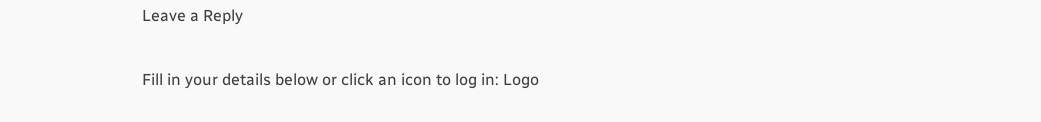Leave a Reply

Fill in your details below or click an icon to log in: Logo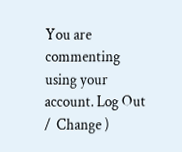You are commenting using your account. Log Out /  Change )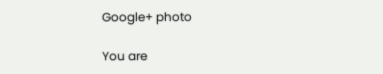Google+ photo

You are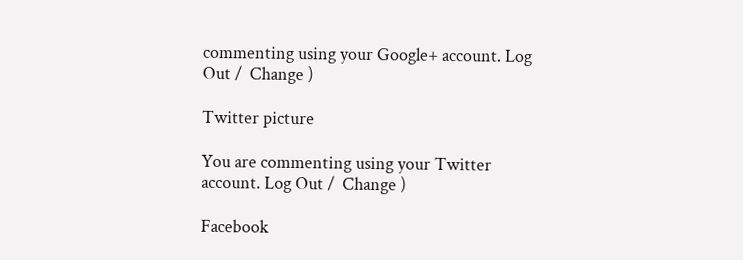commenting using your Google+ account. Log Out /  Change )

Twitter picture

You are commenting using your Twitter account. Log Out /  Change )

Facebook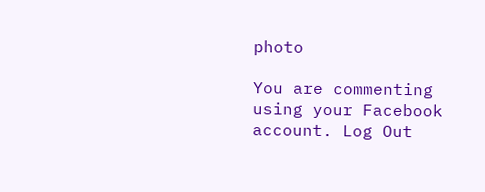photo

You are commenting using your Facebook account. Log Out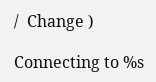/  Change )

Connecting to %s